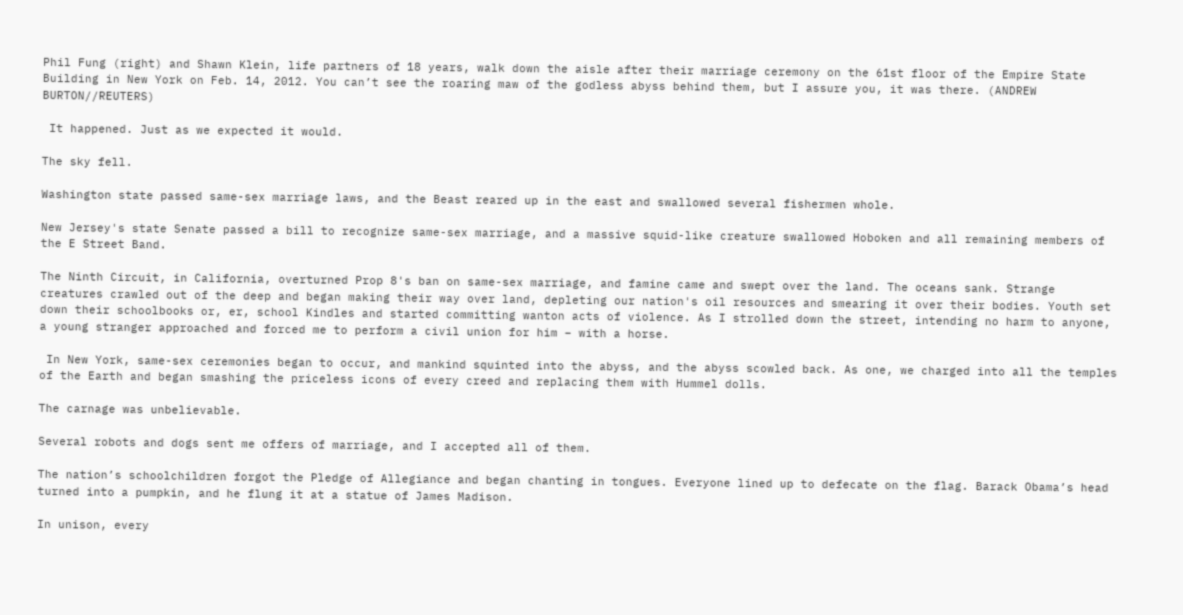Phil Fung (right) and Shawn Klein, life partners of 18 years, walk down the aisle after their marriage ceremony on the 61st floor of the Empire State Building in New York on Feb. 14, 2012. You can’t see the roaring maw of the godless abyss behind them, but I assure you, it was there. (ANDREW BURTON//REUTERS)

 It happened. Just as we expected it would.

The sky fell.

Washington state passed same-sex marriage laws, and the Beast reared up in the east and swallowed several fishermen whole.

New Jersey's state Senate passed a bill to recognize same-sex marriage, and a massive squid-like creature swallowed Hoboken and all remaining members of the E Street Band.

The Ninth Circuit, in California, overturned Prop 8's ban on same-sex marriage, and famine came and swept over the land. The oceans sank. Strange creatures crawled out of the deep and began making their way over land, depleting our nation's oil resources and smearing it over their bodies. Youth set down their schoolbooks or, er, school Kindles and started committing wanton acts of violence. As I strolled down the street, intending no harm to anyone, a young stranger approached and forced me to perform a civil union for him – with a horse.

 In New York, same-sex ceremonies began to occur, and mankind squinted into the abyss, and the abyss scowled back. As one, we charged into all the temples of the Earth and began smashing the priceless icons of every creed and replacing them with Hummel dolls.

The carnage was unbelievable.

Several robots and dogs sent me offers of marriage, and I accepted all of them.

The nation’s schoolchildren forgot the Pledge of Allegiance and began chanting in tongues. Everyone lined up to defecate on the flag. Barack Obama’s head turned into a pumpkin, and he flung it at a statue of James Madison.

In unison, every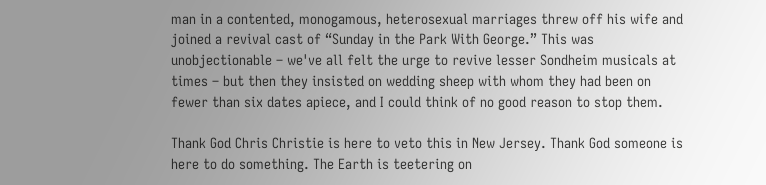man in a contented, monogamous, heterosexual marriages threw off his wife and joined a revival cast of “Sunday in the Park With George.” This was unobjectionable – we've all felt the urge to revive lesser Sondheim musicals at times – but then they insisted on wedding sheep with whom they had been on fewer than six dates apiece, and I could think of no good reason to stop them.

Thank God Chris Christie is here to veto this in New Jersey. Thank God someone is here to do something. The Earth is teetering on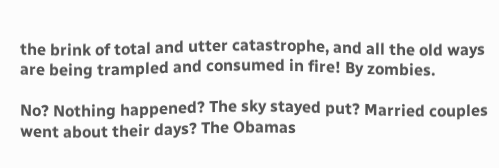the brink of total and utter catastrophe, and all the old ways are being trampled and consumed in fire! By zombies.

No? Nothing happened? The sky stayed put? Married couples went about their days? The Obamas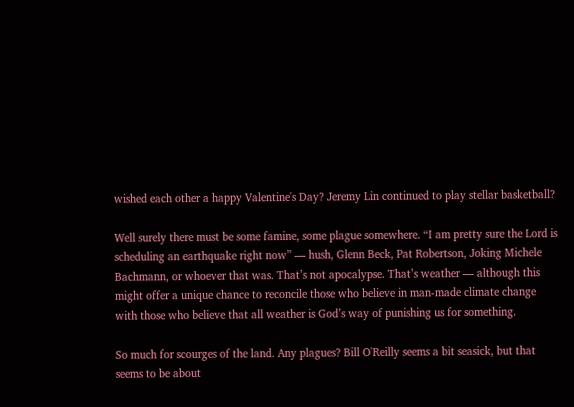wished each other a happy Valentine's Day? Jeremy Lin continued to play stellar basketball?

Well surely there must be some famine, some plague somewhere. “I am pretty sure the Lord is scheduling an earthquake right now” — hush, Glenn Beck, Pat Robertson, Joking Michele Bachmann, or whoever that was. That’s not apocalypse. That’s weather — although this might offer a unique chance to reconcile those who believe in man-made climate change with those who believe that all weather is God’s way of punishing us for something.

So much for scourges of the land. Any plagues? Bill O'Reilly seems a bit seasick, but that seems to be about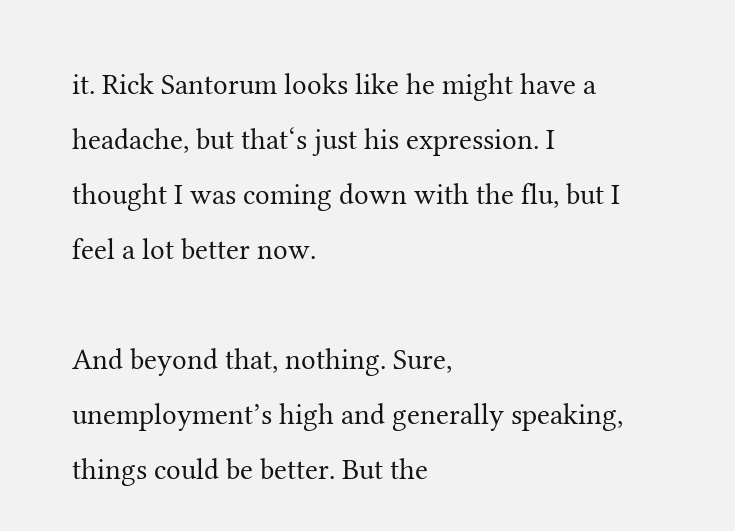it. Rick Santorum looks like he might have a headache, but that‘s just his expression. I thought I was coming down with the flu, but I feel a lot better now.

And beyond that, nothing. Sure, unemployment’s high and generally speaking, things could be better. But the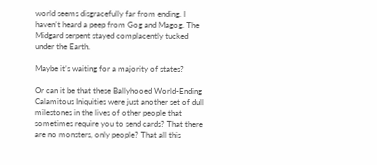world seems disgracefully far from ending. I haven’t heard a peep from Gog and Magog. The Midgard serpent stayed complacently tucked under the Earth.

Maybe it’s waiting for a majority of states?

Or can it be that these Ballyhooed World-Ending Calamitous Iniquities were just another set of dull milestones in the lives of other people that sometimes require you to send cards? That there are no monsters, only people? That all this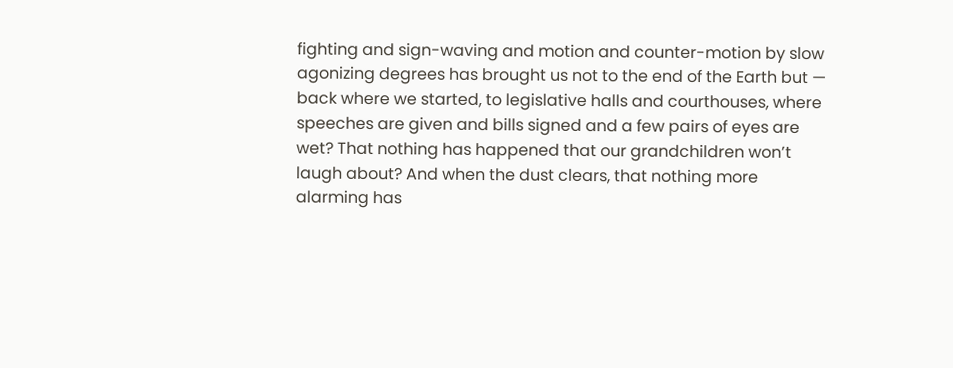fighting and sign-waving and motion and counter-motion by slow agonizing degrees has brought us not to the end of the Earth but — back where we started, to legislative halls and courthouses, where speeches are given and bills signed and a few pairs of eyes are wet? That nothing has happened that our grandchildren won’t laugh about? And when the dust clears, that nothing more alarming has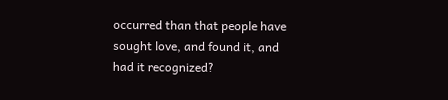occurred than that people have sought love, and found it, and had it recognized?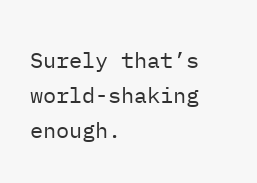Surely that’s world-shaking enough.